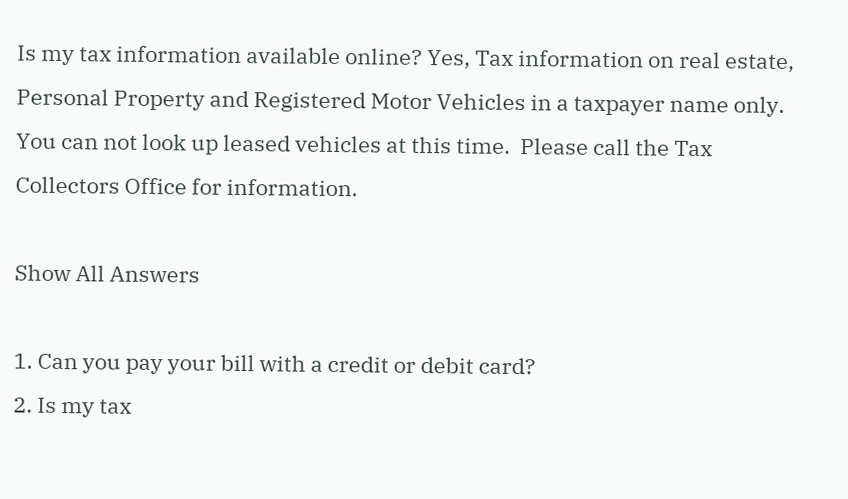Is my tax information available online? Yes, Tax information on real estate, Personal Property and Registered Motor Vehicles in a taxpayer name only.  You can not look up leased vehicles at this time.  Please call the Tax Collectors Office for information.

Show All Answers

1. Can you pay your bill with a credit or debit card?
2. Is my tax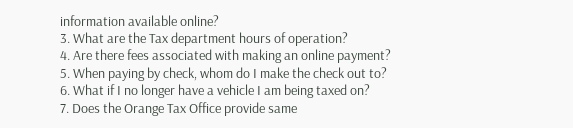information available online?
3. What are the Tax department hours of operation?
4. Are there fees associated with making an online payment?
5. When paying by check, whom do I make the check out to?
6. What if I no longer have a vehicle I am being taxed on?
7. Does the Orange Tax Office provide same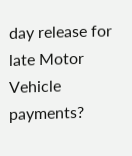day release for late Motor Vehicle payments?